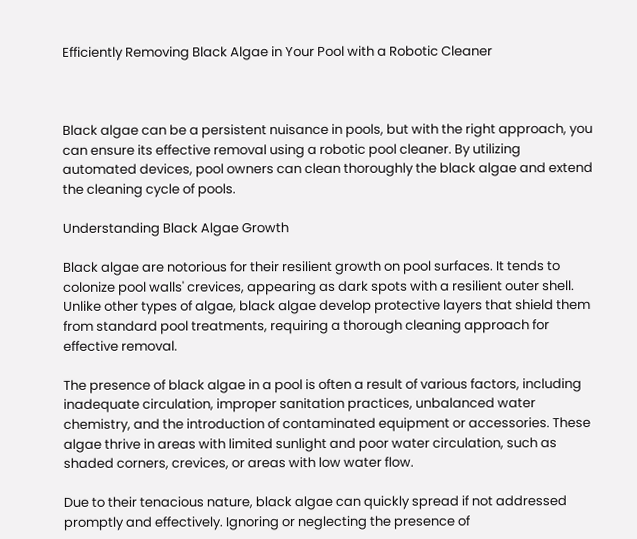Efficiently Removing Black Algae in Your Pool with a Robotic Cleaner



Black algae can be a persistent nuisance in pools, but with the right approach, you can ensure its effective removal using a robotic pool cleaner. By utilizing automated devices, pool owners can clean thoroughly the black algae and extend the cleaning cycle of pools.

Understanding Black Algae Growth

Black algae are notorious for their resilient growth on pool surfaces. It tends to colonize pool walls' crevices, appearing as dark spots with a resilient outer shell. Unlike other types of algae, black algae develop protective layers that shield them from standard pool treatments, requiring a thorough cleaning approach for effective removal.

The presence of black algae in a pool is often a result of various factors, including inadequate circulation, improper sanitation practices, unbalanced water chemistry, and the introduction of contaminated equipment or accessories. These algae thrive in areas with limited sunlight and poor water circulation, such as shaded corners, crevices, or areas with low water flow.

Due to their tenacious nature, black algae can quickly spread if not addressed promptly and effectively. Ignoring or neglecting the presence of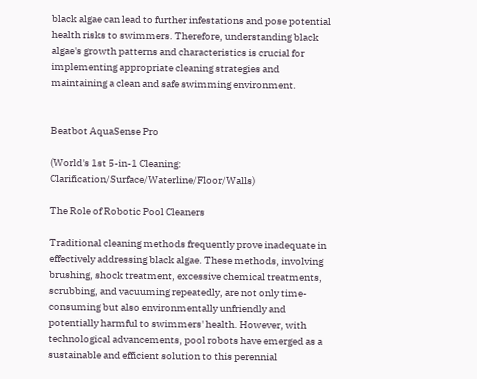black algae can lead to further infestations and pose potential health risks to swimmers. Therefore, understanding black algae's growth patterns and characteristics is crucial for implementing appropriate cleaning strategies and maintaining a clean and safe swimming environment.


Beatbot AquaSense Pro

(World's 1st 5-in-1 Cleaning: Clarification/Surface/Waterline/Floor/Walls)

The Role of Robotic Pool Cleaners

Traditional cleaning methods frequently prove inadequate in effectively addressing black algae. These methods, involving brushing, shock treatment, excessive chemical treatments, scrubbing, and vacuuming repeatedly, are not only time-consuming but also environmentally unfriendly and potentially harmful to swimmers' health. However, with technological advancements, pool robots have emerged as a sustainable and efficient solution to this perennial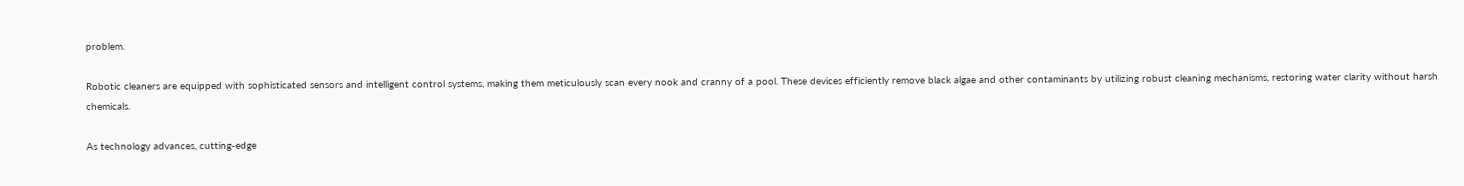problem.

Robotic cleaners are equipped with sophisticated sensors and intelligent control systems, making them meticulously scan every nook and cranny of a pool. These devices efficiently remove black algae and other contaminants by utilizing robust cleaning mechanisms, restoring water clarity without harsh chemicals.

As technology advances, cutting-edge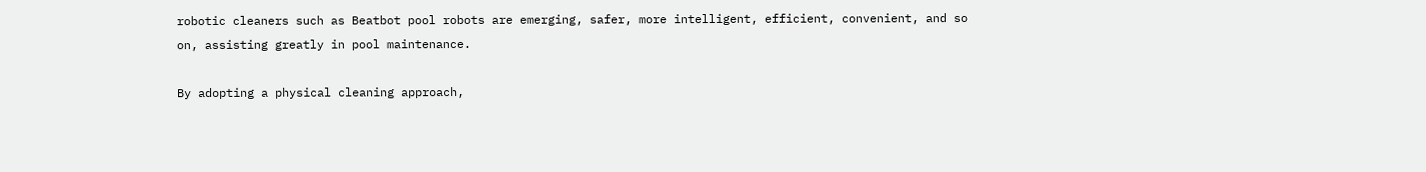robotic cleaners such as Beatbot pool robots are emerging, safer, more intelligent, efficient, convenient, and so on, assisting greatly in pool maintenance.

By adopting a physical cleaning approach,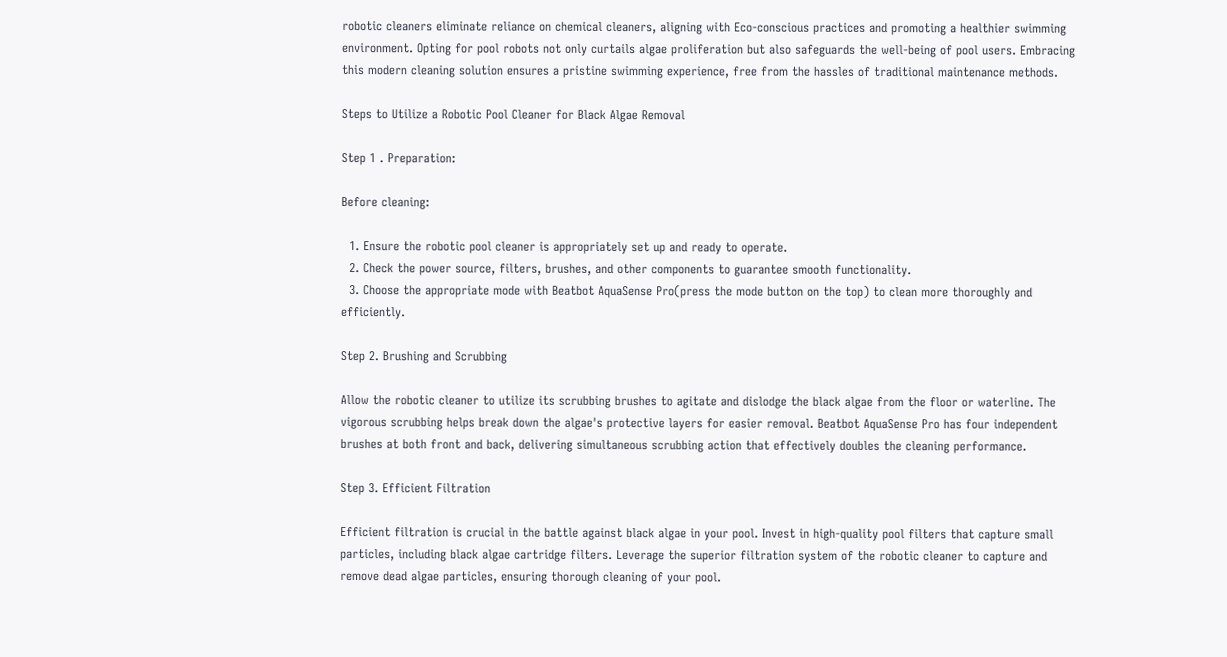robotic cleaners eliminate reliance on chemical cleaners, aligning with Eco-conscious practices and promoting a healthier swimming environment. Opting for pool robots not only curtails algae proliferation but also safeguards the well-being of pool users. Embracing this modern cleaning solution ensures a pristine swimming experience, free from the hassles of traditional maintenance methods.

Steps to Utilize a Robotic Pool Cleaner for Black Algae Removal

Step 1 . Preparation:

Before cleaning:

  1. Ensure the robotic pool cleaner is appropriately set up and ready to operate.
  2. Check the power source, filters, brushes, and other components to guarantee smooth functionality.
  3. Choose the appropriate mode with Beatbot AquaSense Pro(press the mode button on the top) to clean more thoroughly and efficiently.

Step 2. Brushing and Scrubbing

Allow the robotic cleaner to utilize its scrubbing brushes to agitate and dislodge the black algae from the floor or waterline. The vigorous scrubbing helps break down the algae's protective layers for easier removal. Beatbot AquaSense Pro has four independent brushes at both front and back, delivering simultaneous scrubbing action that effectively doubles the cleaning performance.

Step 3. Efficient Filtration

Efficient filtration is crucial in the battle against black algae in your pool. Invest in high-quality pool filters that capture small particles, including black algae cartridge filters. Leverage the superior filtration system of the robotic cleaner to capture and remove dead algae particles, ensuring thorough cleaning of your pool.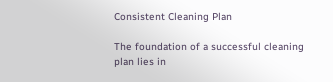Consistent Cleaning Plan

The foundation of a successful cleaning plan lies in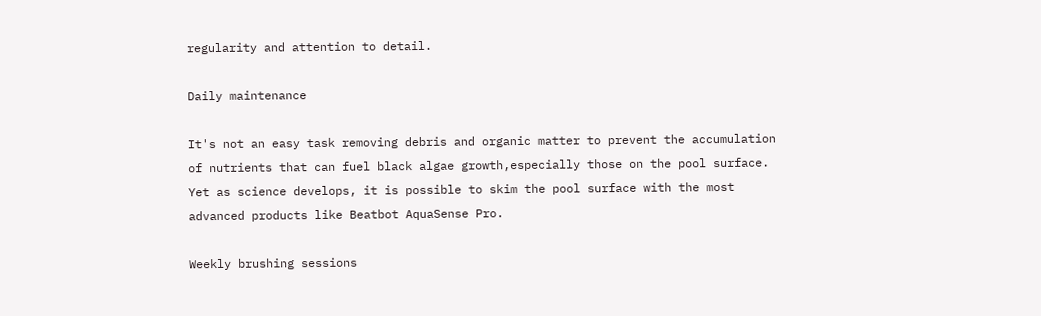regularity and attention to detail.

Daily maintenance

It's not an easy task removing debris and organic matter to prevent the accumulation of nutrients that can fuel black algae growth,especially those on the pool surface. Yet as science develops, it is possible to skim the pool surface with the most advanced products like Beatbot AquaSense Pro.

Weekly brushing sessions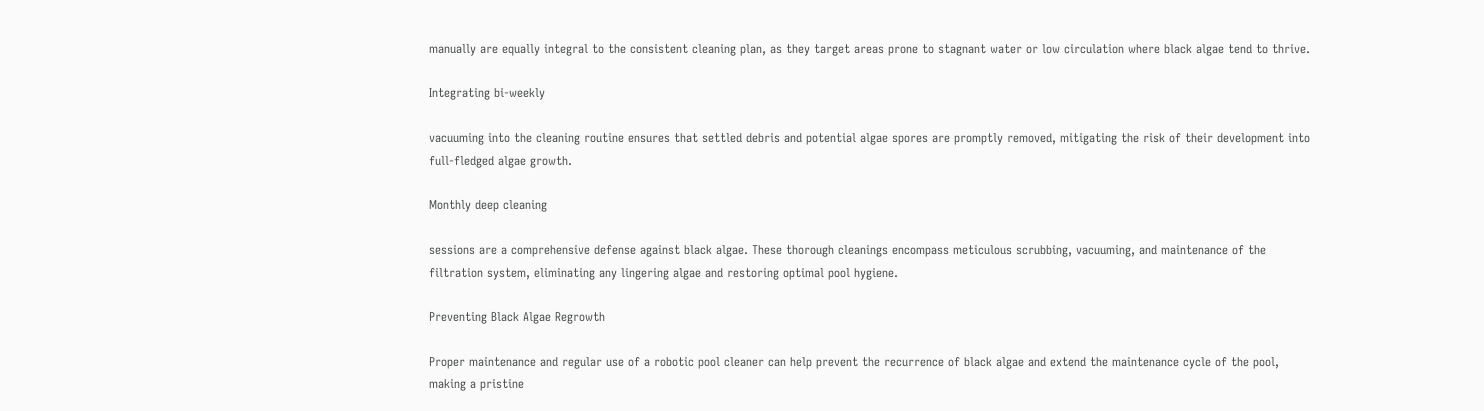manually are equally integral to the consistent cleaning plan, as they target areas prone to stagnant water or low circulation where black algae tend to thrive.

Integrating bi-weekly

vacuuming into the cleaning routine ensures that settled debris and potential algae spores are promptly removed, mitigating the risk of their development into full-fledged algae growth.

Monthly deep cleaning

sessions are a comprehensive defense against black algae. These thorough cleanings encompass meticulous scrubbing, vacuuming, and maintenance of the filtration system, eliminating any lingering algae and restoring optimal pool hygiene.

Preventing Black Algae Regrowth

Proper maintenance and regular use of a robotic pool cleaner can help prevent the recurrence of black algae and extend the maintenance cycle of the pool, making a pristine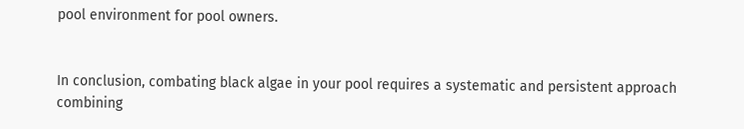pool environment for pool owners.


In conclusion, combating black algae in your pool requires a systematic and persistent approach combining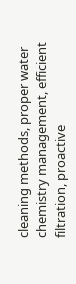cleaning methods, proper water chemistry management, efficient filtration, proactive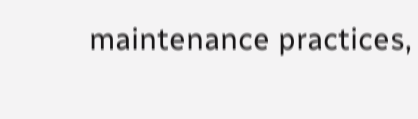maintenance practices,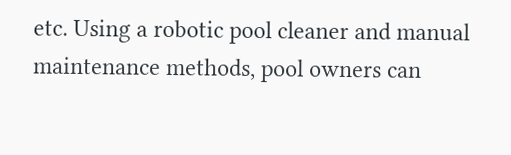etc. Using a robotic pool cleaner and manual maintenance methods, pool owners can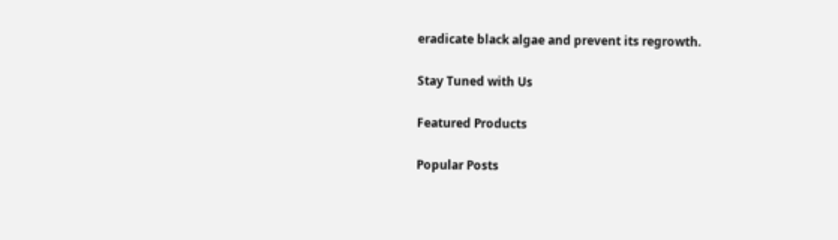eradicate black algae and prevent its regrowth.

Stay Tuned with Us

Featured Products

Popular Posts